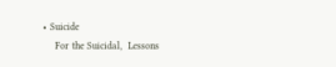• Suicide
    For the Suicidal,  Lessons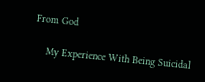From God

    My Experience With Being Suicidal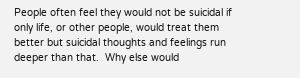People often feel they would not be suicidal if only life, or other people, would treat them better but suicidal thoughts and feelings run deeper than that.  Why else would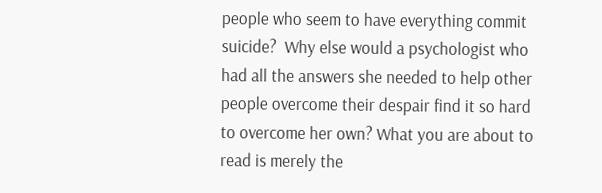people who seem to have everything commit suicide?  Why else would a psychologist who had all the answers she needed to help other people overcome their despair find it so hard to overcome her own? What you are about to read is merely the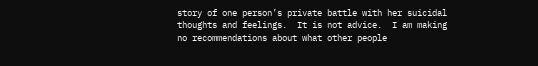story of one person’s private battle with her suicidal thoughts and feelings.  It is not advice.  I am making no recommendations about what other people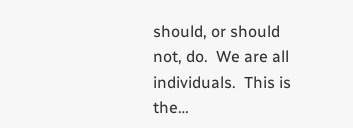should, or should not, do.  We are all individuals.  This is the…